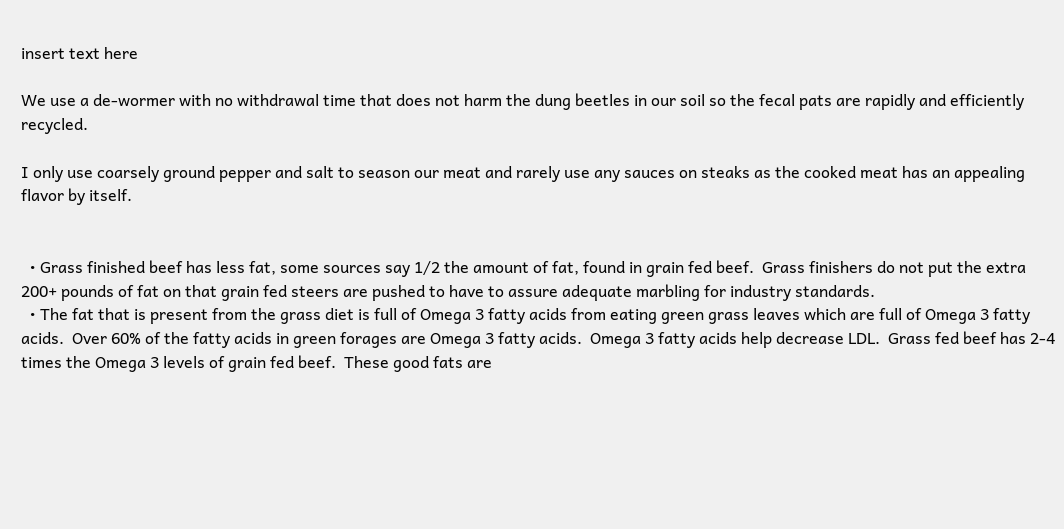insert text here

We use a de-wormer with no withdrawal time that does not harm the dung beetles in our soil so the fecal pats are rapidly and efficiently recycled.

I only use coarsely ground pepper and salt to season our meat and rarely use any sauces on steaks as the cooked meat has an appealing flavor by itself.


  • Grass finished beef has less fat, some sources say 1/2 the amount of fat, found in grain fed beef.  Grass finishers do not put the extra 200+ pounds of fat on that grain fed steers are pushed to have to assure adequate marbling for industry standards.
  • The fat that is present from the grass diet is full of Omega 3 fatty acids from eating green grass leaves which are full of Omega 3 fatty acids.  Over 60% of the fatty acids in green forages are Omega 3 fatty acids.  Omega 3 fatty acids help decrease LDL.  Grass fed beef has 2-4 times the Omega 3 levels of grain fed beef.  These good fats are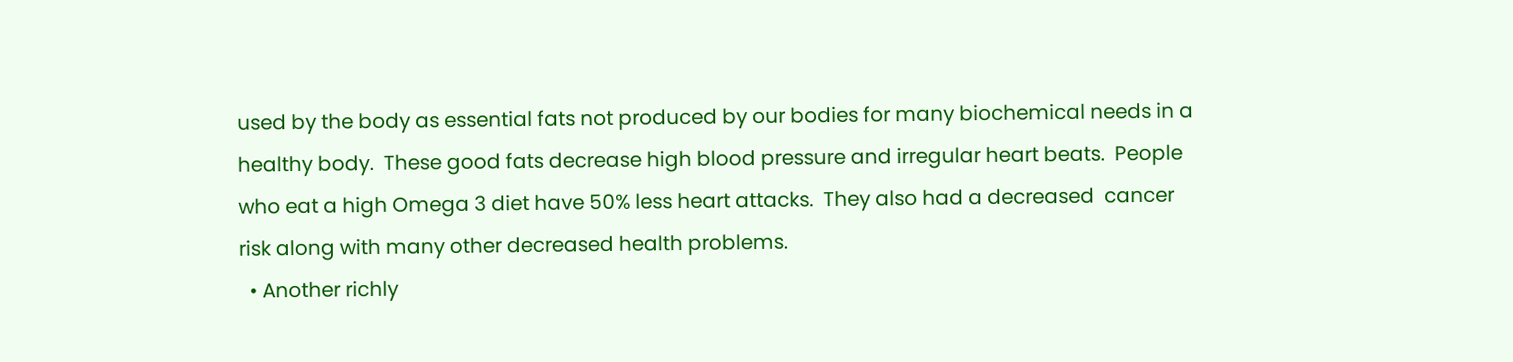used by the body as essential fats not produced by our bodies for many biochemical needs in a healthy body.  These good fats decrease high blood pressure and irregular heart beats.  People who eat a high Omega 3 diet have 50% less heart attacks.  They also had a decreased  cancer risk along with many other decreased health problems.
  • Another richly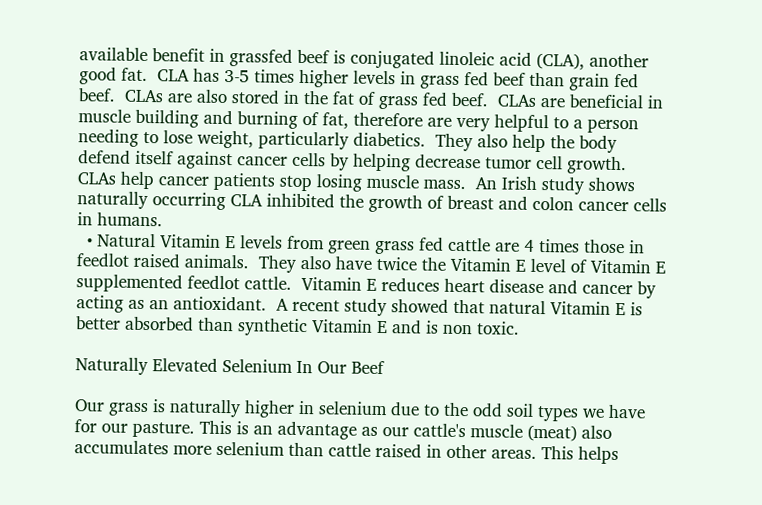available benefit in grassfed beef is conjugated linoleic acid (CLA), another good fat.  CLA has 3-5 times higher levels in grass fed beef than grain fed beef.  CLAs are also stored in the fat of grass fed beef.  CLAs are beneficial in muscle building and burning of fat, therefore are very helpful to a person needing to lose weight, particularly diabetics.  They also help the body defend itself against cancer cells by helping decrease tumor cell growth.  CLAs help cancer patients stop losing muscle mass.  An Irish study shows naturally occurring CLA inhibited the growth of breast and colon cancer cells in humans.
  • Natural Vitamin E levels from green grass fed cattle are 4 times those in feedlot raised animals.  They also have twice the Vitamin E level of Vitamin E supplemented feedlot cattle.  Vitamin E reduces heart disease and cancer by acting as an antioxidant.  A recent study showed that natural Vitamin E is better absorbed than synthetic Vitamin E and is non toxic.

Naturally Elevated Selenium In Our Beef

Our grass is naturally higher in selenium due to the odd soil types we have for our pasture. This is an advantage as our cattle's muscle (meat) also accumulates more selenium than cattle raised in other areas. This helps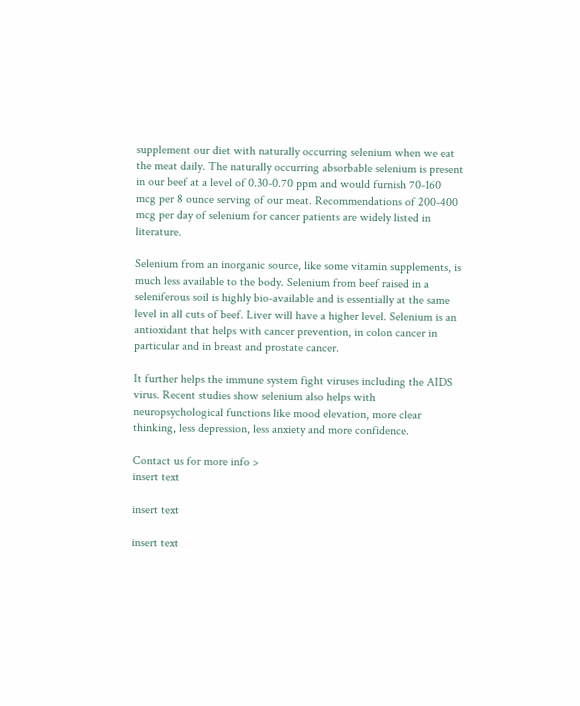supplement our diet with naturally occurring selenium when we eat the meat daily. The naturally occurring absorbable selenium is present in our beef at a level of 0.30-0.70 ppm and would furnish 70-160 mcg per 8 ounce serving of our meat. Recommendations of 200-400 mcg per day of selenium for cancer patients are widely listed in literature.

Selenium from an inorganic source, like some vitamin supplements, is much less available to the body. Selenium from beef raised in a seleniferous soil is highly bio-available and is essentially at the same level in all cuts of beef. Liver will have a higher level. Selenium is an antioxidant that helps with cancer prevention, in colon cancer in particular and in breast and prostate cancer.

It further helps the immune system fight viruses including the AIDS virus. Recent studies show selenium also helps with neuropsychological functions like mood elevation, more clear thinking, less depression, less anxiety and more confidence.

Contact us for more info >
insert text

insert text

insert text